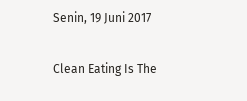Senin, 19 Juni 2017

Clean Eating Is The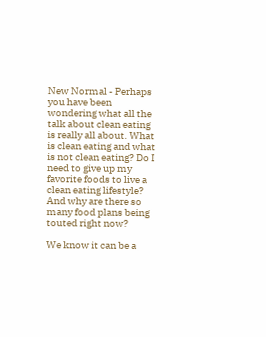New Normal - Perhaps you have been wondering what all the talk about clean eating is really all about. What is clean eating and what is not clean eating? Do I need to give up my favorite foods to live a clean eating lifestyle? And why are there so many food plans being touted right now?

We know it can be a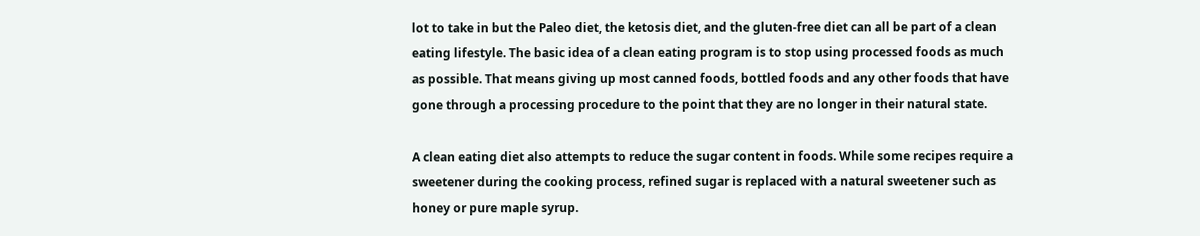lot to take in but the Paleo diet, the ketosis diet, and the gluten-free diet can all be part of a clean eating lifestyle. The basic idea of a clean eating program is to stop using processed foods as much as possible. That means giving up most canned foods, bottled foods and any other foods that have gone through a processing procedure to the point that they are no longer in their natural state.

A clean eating diet also attempts to reduce the sugar content in foods. While some recipes require a sweetener during the cooking process, refined sugar is replaced with a natural sweetener such as honey or pure maple syrup.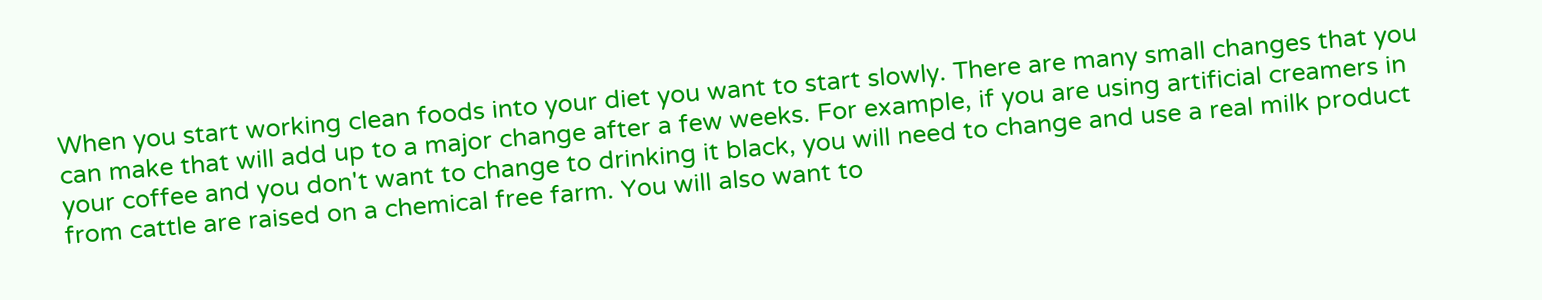When you start working clean foods into your diet you want to start slowly. There are many small changes that you can make that will add up to a major change after a few weeks. For example, if you are using artificial creamers in your coffee and you don't want to change to drinking it black, you will need to change and use a real milk product from cattle are raised on a chemical free farm. You will also want to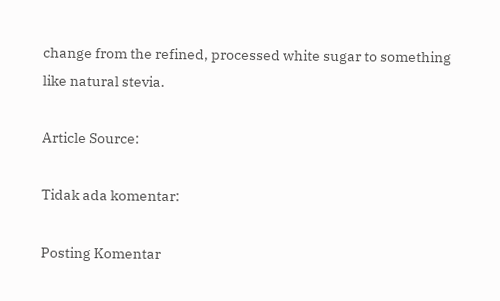change from the refined, processed white sugar to something like natural stevia.

Article Source:

Tidak ada komentar:

Posting Komentar